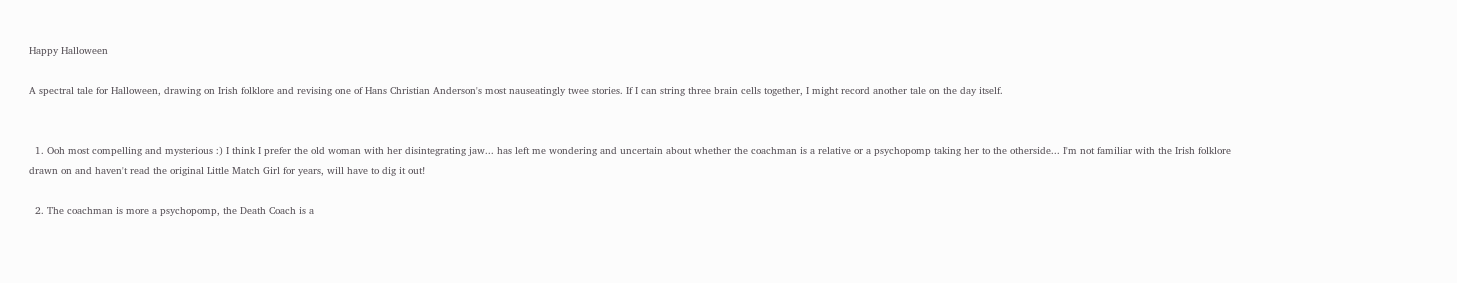Happy Halloween

A spectral tale for Halloween, drawing on Irish folklore and revising one of Hans Christian Anderson's most nauseatingly twee stories. If I can string three brain cells together, I might record another tale on the day itself.


  1. Ooh most compelling and mysterious :) I think I prefer the old woman with her disintegrating jaw... has left me wondering and uncertain about whether the coachman is a relative or a psychopomp taking her to the otherside... I'm not familiar with the Irish folklore drawn on and haven't read the original Little Match Girl for years, will have to dig it out!

  2. The coachman is more a psychopomp, the Death Coach is a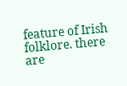feature of Irish folklore. there are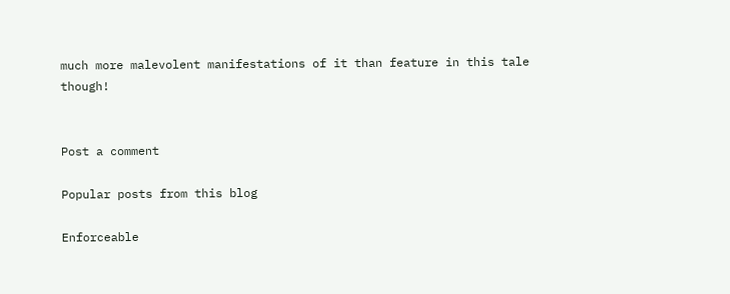much more malevolent manifestations of it than feature in this tale though!


Post a comment

Popular posts from this blog

Enforceable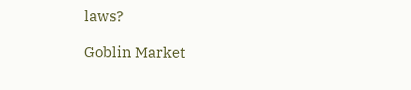laws?

Goblin Market